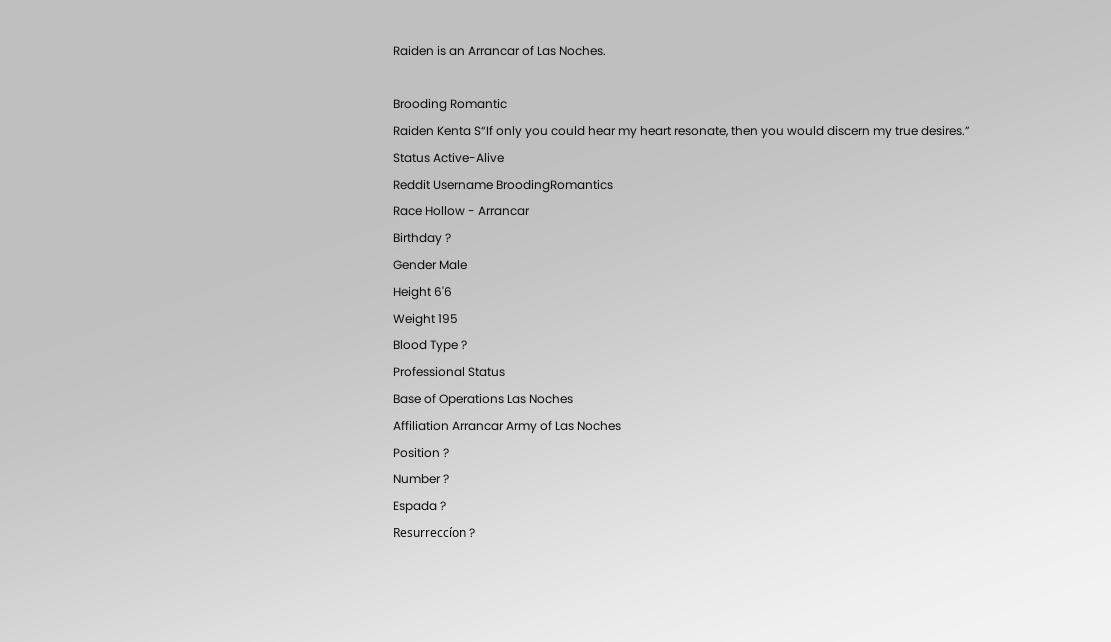Raiden is an Arrancar of Las Noches.

Brooding Romantic
Raiden Kenta S“If only you could hear my heart resonate, then you would discern my true desires.”
Status Active-Alive
Reddit Username BroodingRomantics
Race Hollow - Arrancar
Birthday ?
Gender Male
Height 6'6
Weight 195
Blood Type ?
Professional Status
Base of Operations Las Noches
Affiliation Arrancar Army of Las Noches
Position ?
Number ?
Espada ?
Resurreccíon ?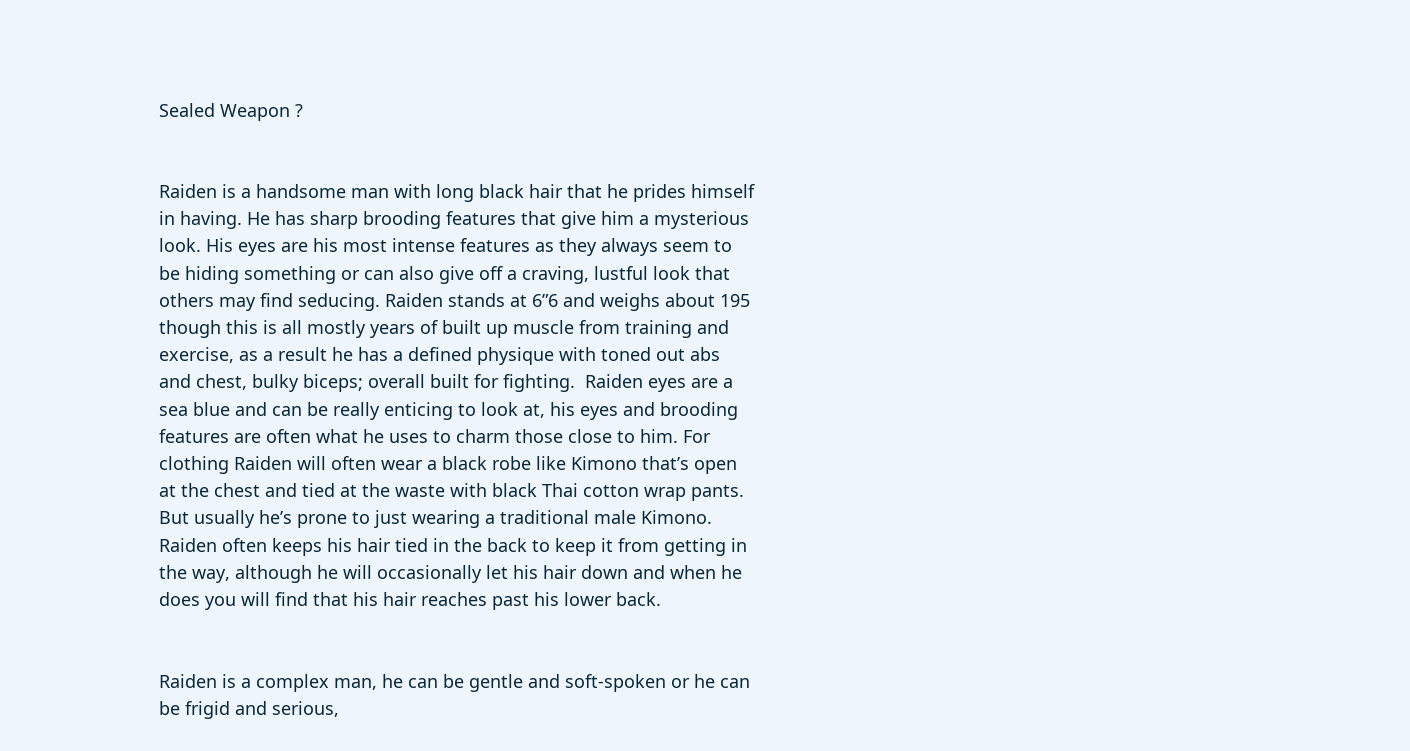Sealed Weapon ?


Raiden is a handsome man with long black hair that he prides himself in having. He has sharp brooding features that give him a mysterious look. His eyes are his most intense features as they always seem to be hiding something or can also give off a craving, lustful look that others may find seducing. Raiden stands at 6”6 and weighs about 195 though this is all mostly years of built up muscle from training and exercise, as a result he has a defined physique with toned out abs and chest, bulky biceps; overall built for fighting.  Raiden eyes are a sea blue and can be really enticing to look at, his eyes and brooding features are often what he uses to charm those close to him. For clothing Raiden will often wear a black robe like Kimono that’s open at the chest and tied at the waste with black Thai cotton wrap pants. But usually he’s prone to just wearing a traditional male Kimono. Raiden often keeps his hair tied in the back to keep it from getting in the way, although he will occasionally let his hair down and when he does you will find that his hair reaches past his lower back.


Raiden is a complex man, he can be gentle and soft-spoken or he can be frigid and serious,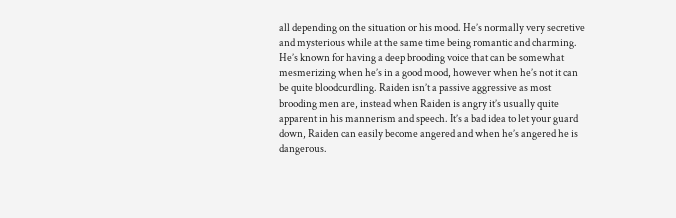all depending on the situation or his mood. He’s normally very secretive and mysterious while at the same time being romantic and charming. He’s known for having a deep brooding voice that can be somewhat mesmerizing when he’s in a good mood, however when he’s not it can be quite bloodcurdling. Raiden isn’t a passive aggressive as most brooding men are, instead when Raiden is angry it’s usually quite apparent in his mannerism and speech. It’s a bad idea to let your guard down, Raiden can easily become angered and when he’s angered he is dangerous.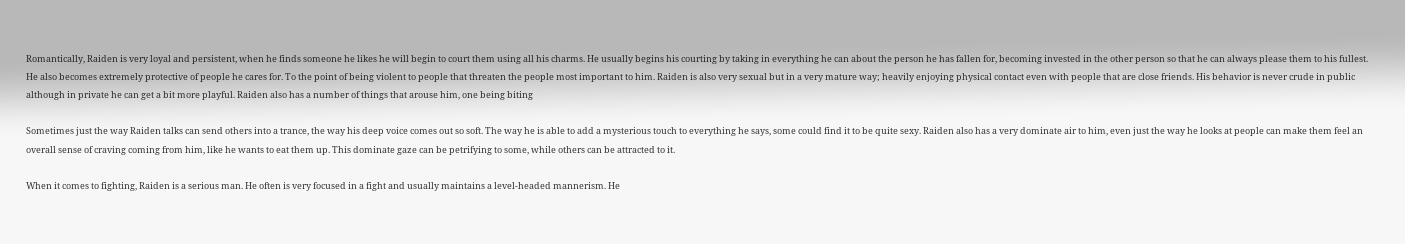Romantically, Raiden is very loyal and persistent, when he finds someone he likes he will begin to court them using all his charms. He usually begins his courting by taking in everything he can about the person he has fallen for, becoming invested in the other person so that he can always please them to his fullest. He also becomes extremely protective of people he cares for. To the point of being violent to people that threaten the people most important to him. Raiden is also very sexual but in a very mature way; heavily enjoying physical contact even with people that are close friends. His behavior is never crude in public although in private he can get a bit more playful. Raiden also has a number of things that arouse him, one being biting

Sometimes just the way Raiden talks can send others into a trance, the way his deep voice comes out so soft. The way he is able to add a mysterious touch to everything he says, some could find it to be quite sexy. Raiden also has a very dominate air to him, even just the way he looks at people can make them feel an overall sense of craving coming from him, like he wants to eat them up. This dominate gaze can be petrifying to some, while others can be attracted to it.

When it comes to fighting, Raiden is a serious man. He often is very focused in a fight and usually maintains a level-headed mannerism. He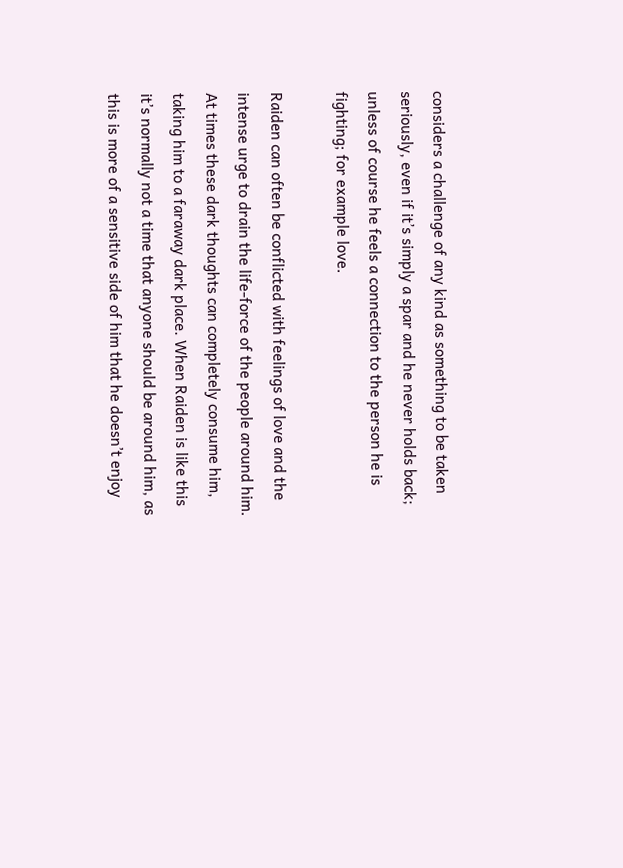considers a challenge of any kind as something to be taken seriously, even if it’s simply a spar and he never holds back; unless of course he feels a connection to the person he is fighting; for example love.

Raiden can often be conflicted with feelings of love and the intense urge to drain the life-force of the people around him. At times these dark thoughts can completely consume him, taking him to a faraway dark place. When Raiden is like this it’s normally not a time that anyone should be around him, as this is more of a sensitive side of him that he doesn’t enjoy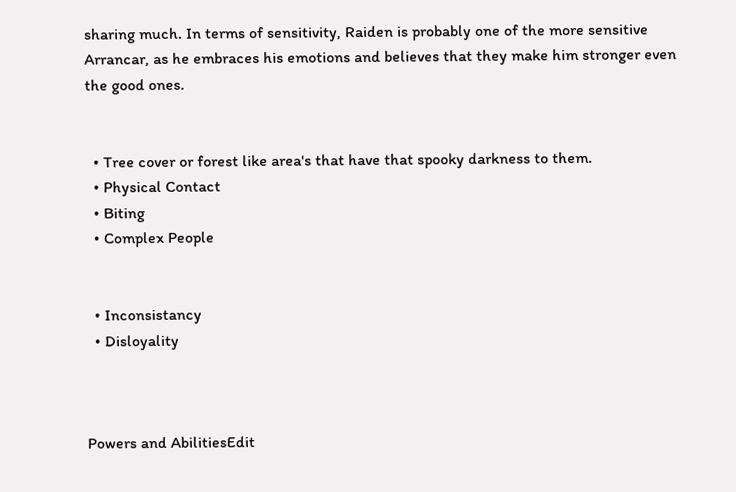sharing much. In terms of sensitivity, Raiden is probably one of the more sensitive Arrancar, as he embraces his emotions and believes that they make him stronger even the good ones.


  • Tree cover or forest like area's that have that spooky darkness to them.
  • Physical Contact
  • Biting
  • Complex People


  • Inconsistancy
  • Disloyality



Powers and AbilitiesEdit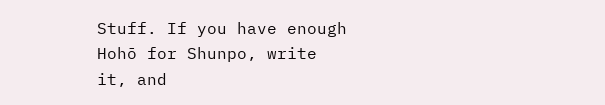Stuff. If you have enough Hohō for Shunpo, write it, and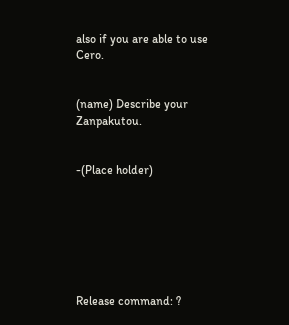also if you are able to use Cero.


(name) Describe your Zanpakutou.


-(Place holder)







Release command: ?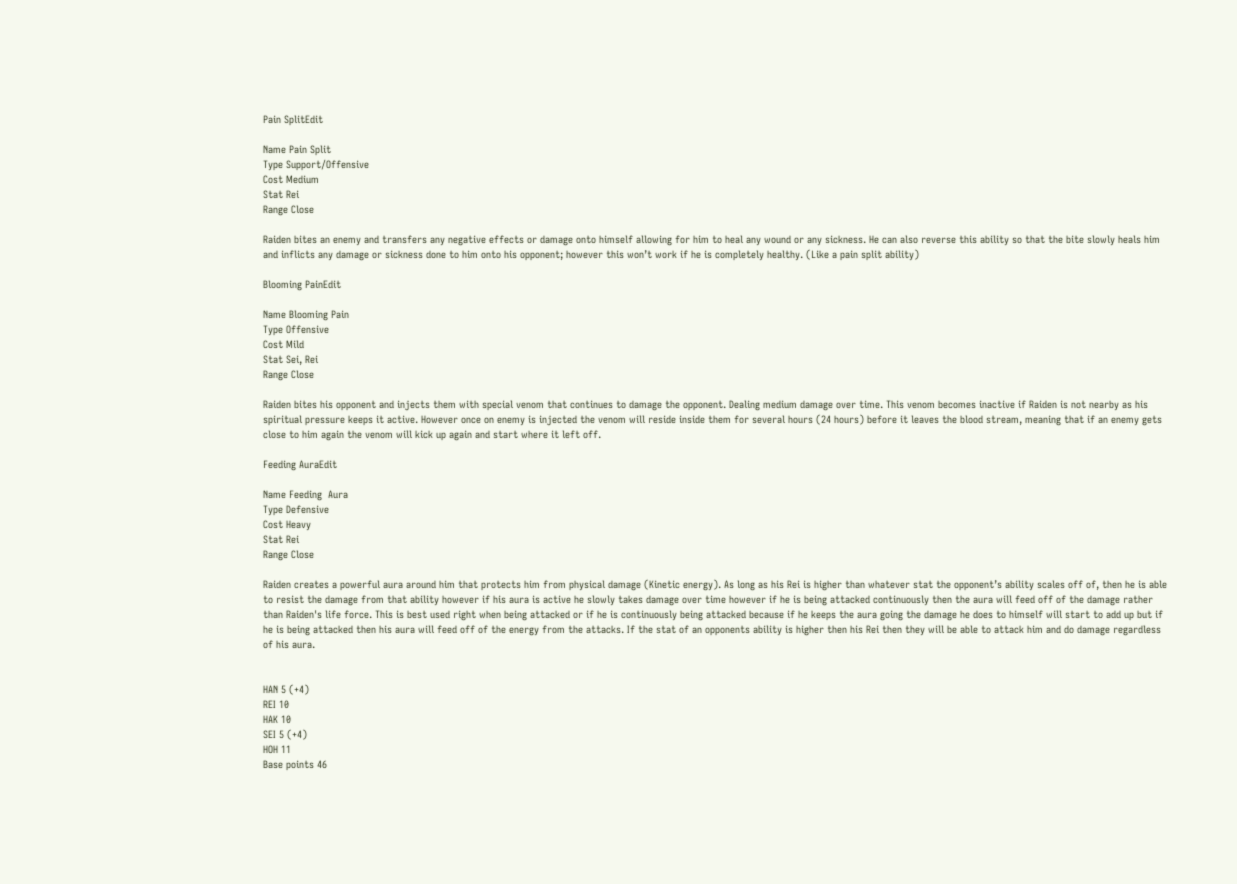Pain SplitEdit

Name Pain Split
Type Support/Offensive
Cost Medium
Stat Rei
Range Close

Raiden bites an enemy and transfers any negative effects or damage onto himself allowing for him to heal any wound or any sickness. He can also reverse this ability so that the bite slowly heals him and inflicts any damage or sickness done to him onto his opponent; however this won’t work if he is completely healthy. (Like a pain split ability)

Blooming PainEdit

Name Blooming Pain
Type Offensive
Cost Mild
Stat Sei, Rei
Range Close

Raiden bites his opponent and injects them with special venom that continues to damage the opponent. Dealing medium damage over time. This venom becomes inactive if Raiden is not nearby as his spiritual pressure keeps it active. However once on enemy is injected the venom will reside inside them for several hours (24 hours) before it leaves the blood stream, meaning that if an enemy gets close to him again the venom will kick up again and start where it left off.

Feeding AuraEdit

Name Feeding  Aura
Type Defensive
Cost Heavy
Stat Rei
Range Close

Raiden creates a powerful aura around him that protects him from physical damage (Kinetic energy). As long as his Rei is higher than whatever stat the opponent’s ability scales off of, then he is able to resist the damage from that ability however if his aura is active he slowly takes damage over time however if he is being attacked continuously then the aura will feed off of the damage rather than Raiden's life force. This is best used right when being attacked or if he is continuously being attacked because if he keeps the aura going the damage he does to himself will start to add up but if he is being attacked then his aura will feed off of the energy from the attacks. If the stat of an opponents ability is higher then his Rei then they will be able to attack him and do damage regardless of his aura.


HAN 5 (+4)
REI 10
HAK 10
SEI 5 (+4)
HOH 11
Base points 46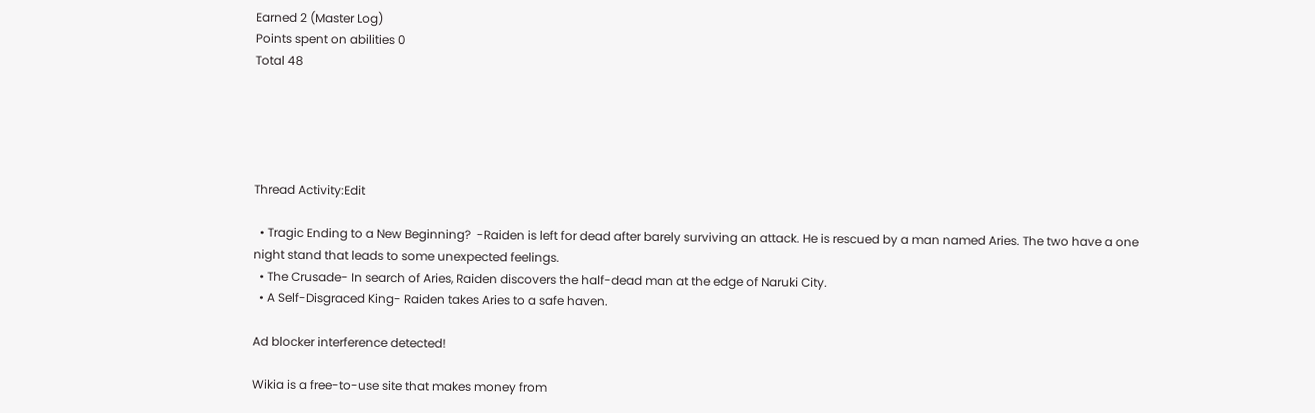Earned 2 (Master Log)
Points spent on abilities 0
Total 48





Thread Activity:Edit

  • Tragic Ending to a New Beginning?  -Raiden is left for dead after barely surviving an attack. He is rescued by a man named Aries. The two have a one night stand that leads to some unexpected feelings.
  • The Crusade- In search of Aries, Raiden discovers the half-dead man at the edge of Naruki City.
  • A Self-Disgraced King- Raiden takes Aries to a safe haven.

Ad blocker interference detected!

Wikia is a free-to-use site that makes money from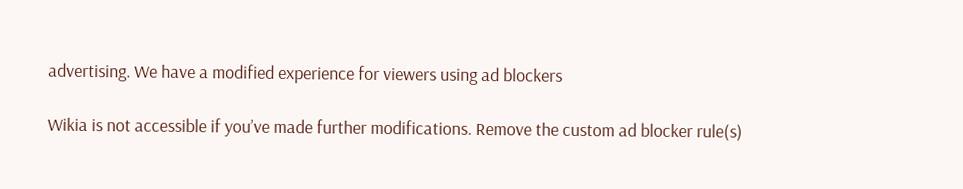advertising. We have a modified experience for viewers using ad blockers

Wikia is not accessible if you’ve made further modifications. Remove the custom ad blocker rule(s)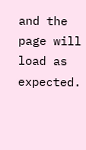and the page will load as expected.